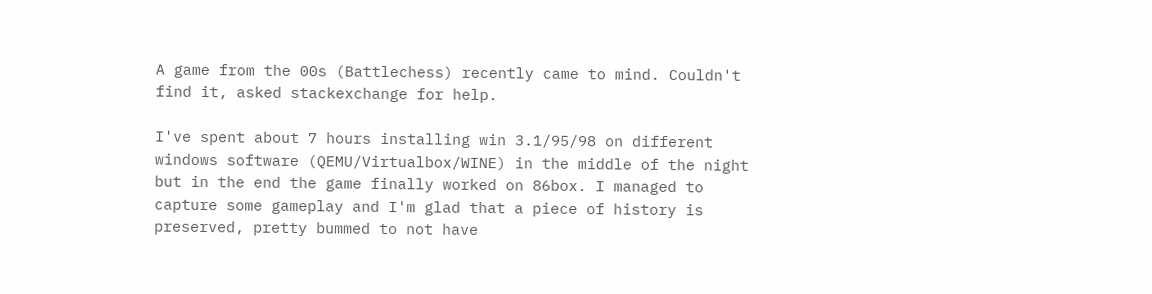A game from the 00s (Battlechess) recently came to mind. Couldn't find it, asked stackexchange for help.

I've spent about 7 hours installing win 3.1/95/98 on different windows software (QEMU/Virtualbox/WINE) in the middle of the night but in the end the game finally worked on 86box. I managed to capture some gameplay and I'm glad that a piece of history is preserved, pretty bummed to not have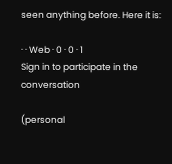seen anything before. Here it is:

· · Web · 0 · 0 · 1
Sign in to participate in the conversation

(personal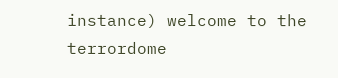instance) welcome to the terrordome